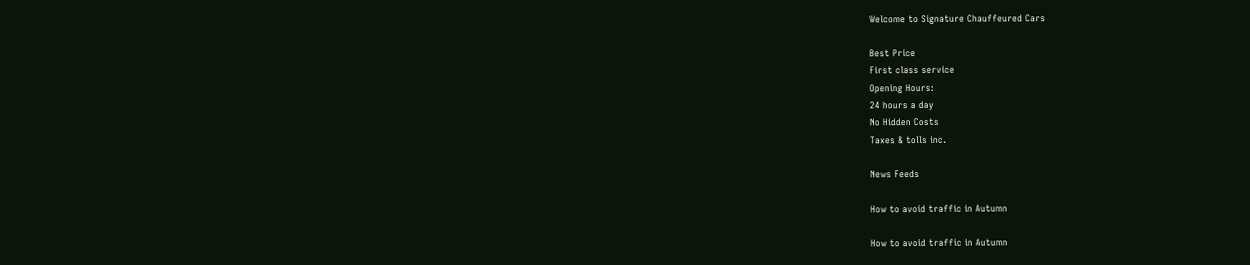Welcome to Signature Chauffeured Cars

Best Price
First class service
Opening Hours:
24 hours a day
No Hidden Costs
Taxes & tolls inc.

News Feeds

How to avoid traffic in Autumn

How to avoid traffic in Autumn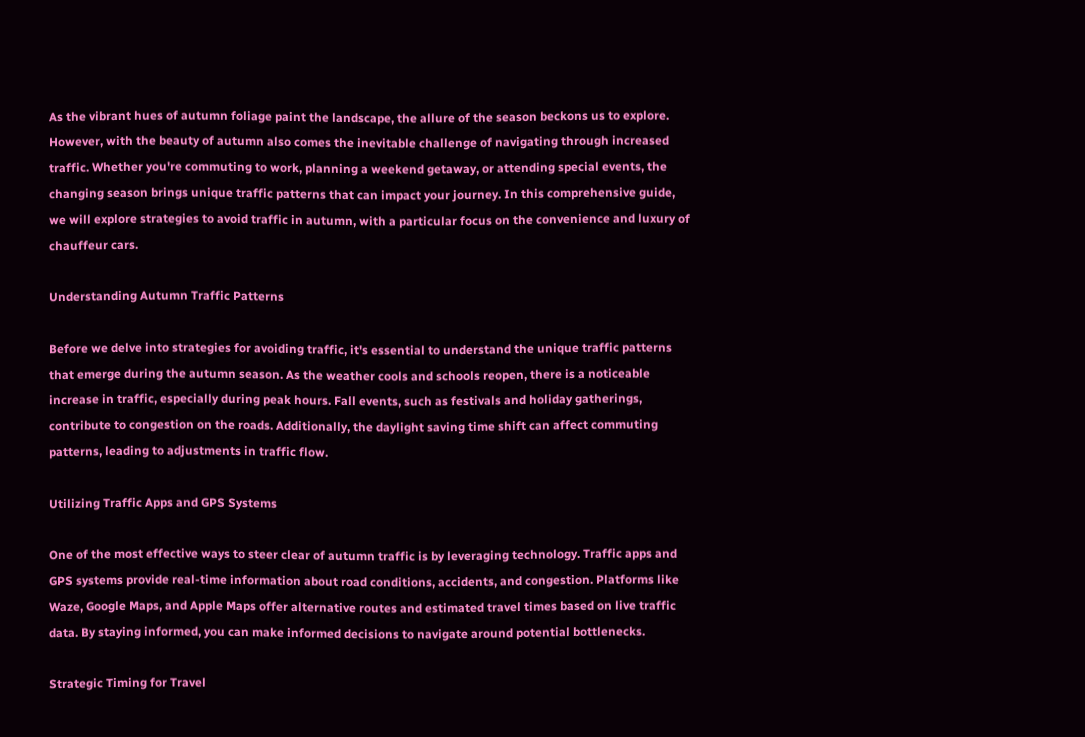As the vibrant hues of autumn foliage paint the landscape, the allure of the season beckons us to explore. However, with the beauty of autumn also comes the inevitable challenge of navigating through increased traffic. Whether you're commuting to work, planning a weekend getaway, or attending special events, the changing season brings unique traffic patterns that can impact your journey. In this comprehensive guide, we will explore strategies to avoid traffic in autumn, with a particular focus on the convenience and luxury of chauffeur cars.

Understanding Autumn Traffic Patterns

Before we delve into strategies for avoiding traffic, it's essential to understand the unique traffic patterns that emerge during the autumn season. As the weather cools and schools reopen, there is a noticeable increase in traffic, especially during peak hours. Fall events, such as festivals and holiday gatherings, contribute to congestion on the roads. Additionally, the daylight saving time shift can affect commuting patterns, leading to adjustments in traffic flow.

Utilizing Traffic Apps and GPS Systems

One of the most effective ways to steer clear of autumn traffic is by leveraging technology. Traffic apps and GPS systems provide real-time information about road conditions, accidents, and congestion. Platforms like Waze, Google Maps, and Apple Maps offer alternative routes and estimated travel times based on live traffic data. By staying informed, you can make informed decisions to navigate around potential bottlenecks.

Strategic Timing for Travel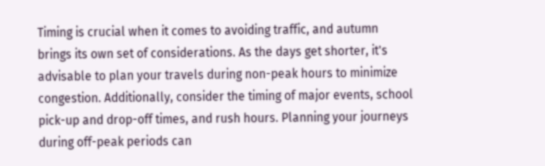Timing is crucial when it comes to avoiding traffic, and autumn brings its own set of considerations. As the days get shorter, it's advisable to plan your travels during non-peak hours to minimize congestion. Additionally, consider the timing of major events, school pick-up and drop-off times, and rush hours. Planning your journeys during off-peak periods can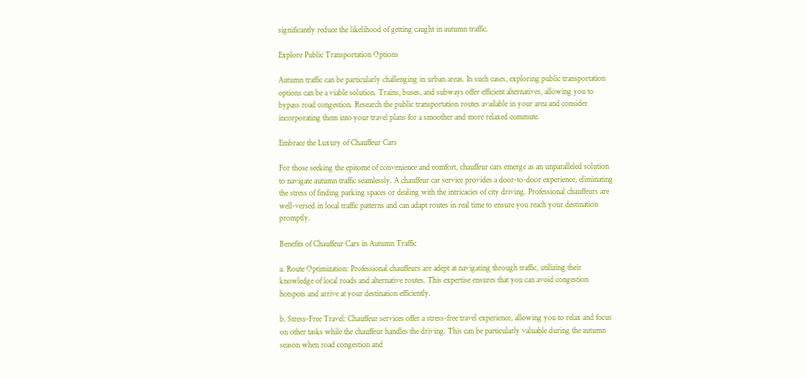significantly reduce the likelihood of getting caught in autumn traffic.

Explore Public Transportation Options

Autumn traffic can be particularly challenging in urban areas. In such cases, exploring public transportation options can be a viable solution. Trains, buses, and subways offer efficient alternatives, allowing you to bypass road congestion. Research the public transportation routes available in your area and consider incorporating them into your travel plans for a smoother and more relaxed commute.

Embrace the Luxury of Chauffeur Cars

For those seeking the epitome of convenience and comfort, chauffeur cars emerge as an unparalleled solution to navigate autumn traffic seamlessly. A chauffeur car service provides a door-to-door experience, eliminating the stress of finding parking spaces or dealing with the intricacies of city driving. Professional chauffeurs are well-versed in local traffic patterns and can adapt routes in real time to ensure you reach your destination promptly.

Benefits of Chauffeur Cars in Autumn Traffic

a. Route Optimization: Professional chauffeurs are adept at navigating through traffic, utilizing their knowledge of local roads and alternative routes. This expertise ensures that you can avoid congestion hotspots and arrive at your destination efficiently.

b. Stress-Free Travel: Chauffeur services offer a stress-free travel experience, allowing you to relax and focus on other tasks while the chauffeur handles the driving. This can be particularly valuable during the autumn season when road congestion and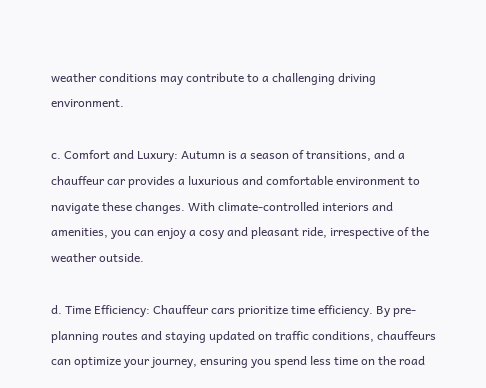weather conditions may contribute to a challenging driving environment.

c. Comfort and Luxury: Autumn is a season of transitions, and a chauffeur car provides a luxurious and comfortable environment to navigate these changes. With climate-controlled interiors and amenities, you can enjoy a cosy and pleasant ride, irrespective of the weather outside.

d. Time Efficiency: Chauffeur cars prioritize time efficiency. By pre-planning routes and staying updated on traffic conditions, chauffeurs can optimize your journey, ensuring you spend less time on the road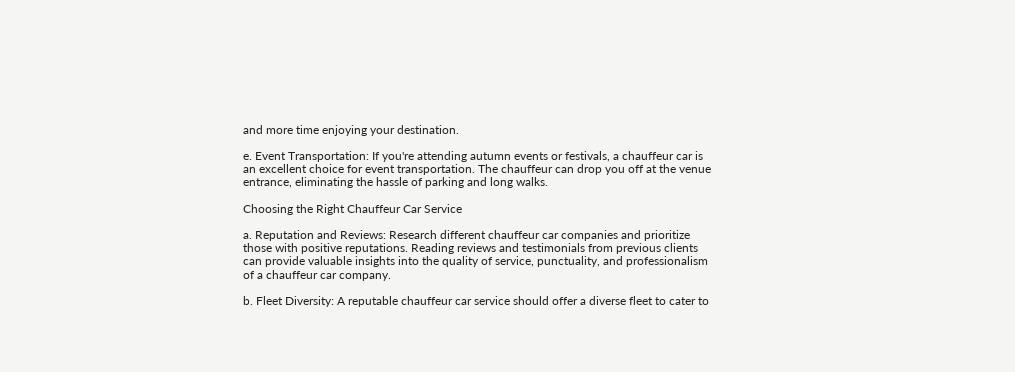and more time enjoying your destination.

e. Event Transportation: If you're attending autumn events or festivals, a chauffeur car is an excellent choice for event transportation. The chauffeur can drop you off at the venue entrance, eliminating the hassle of parking and long walks.

Choosing the Right Chauffeur Car Service

a. Reputation and Reviews: Research different chauffeur car companies and prioritize those with positive reputations. Reading reviews and testimonials from previous clients can provide valuable insights into the quality of service, punctuality, and professionalism of a chauffeur car company.

b. Fleet Diversity: A reputable chauffeur car service should offer a diverse fleet to cater to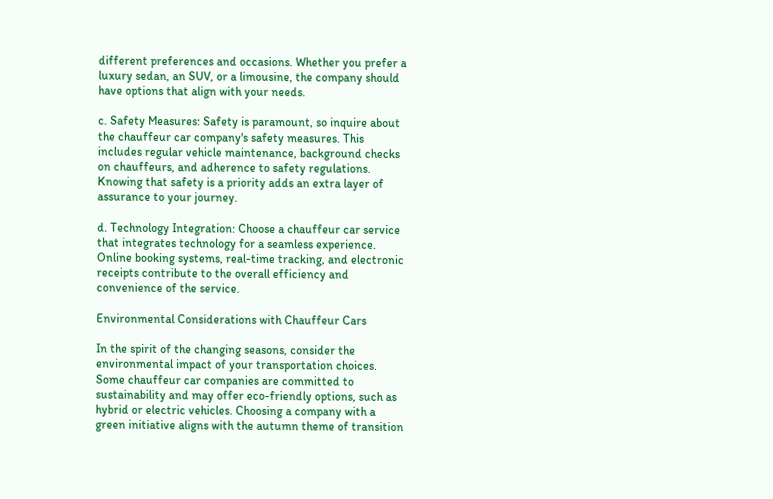different preferences and occasions. Whether you prefer a luxury sedan, an SUV, or a limousine, the company should have options that align with your needs.

c. Safety Measures: Safety is paramount, so inquire about the chauffeur car company's safety measures. This includes regular vehicle maintenance, background checks on chauffeurs, and adherence to safety regulations. Knowing that safety is a priority adds an extra layer of assurance to your journey.

d. Technology Integration: Choose a chauffeur car service that integrates technology for a seamless experience. Online booking systems, real-time tracking, and electronic receipts contribute to the overall efficiency and convenience of the service.

Environmental Considerations with Chauffeur Cars

In the spirit of the changing seasons, consider the environmental impact of your transportation choices. Some chauffeur car companies are committed to sustainability and may offer eco-friendly options, such as hybrid or electric vehicles. Choosing a company with a green initiative aligns with the autumn theme of transition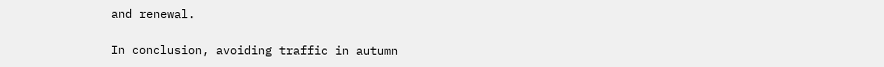and renewal.

In conclusion, avoiding traffic in autumn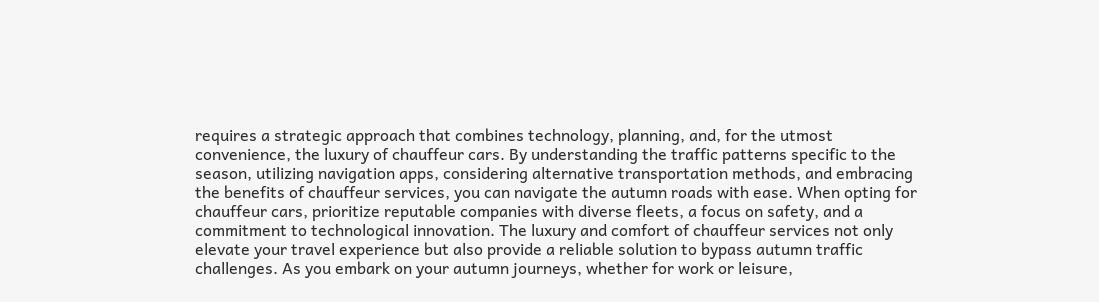requires a strategic approach that combines technology, planning, and, for the utmost convenience, the luxury of chauffeur cars. By understanding the traffic patterns specific to the season, utilizing navigation apps, considering alternative transportation methods, and embracing the benefits of chauffeur services, you can navigate the autumn roads with ease. When opting for chauffeur cars, prioritize reputable companies with diverse fleets, a focus on safety, and a commitment to technological innovation. The luxury and comfort of chauffeur services not only elevate your travel experience but also provide a reliable solution to bypass autumn traffic challenges. As you embark on your autumn journeys, whether for work or leisure,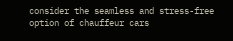consider the seamless and stress-free option of chauffeur cars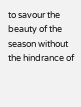to savour the beauty of the season without the hindrance of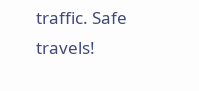traffic. Safe travels!